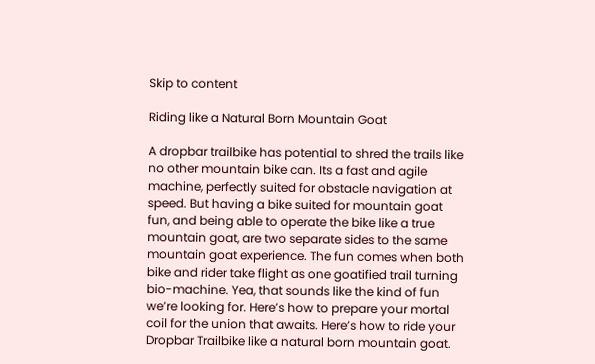Skip to content

Riding like a Natural Born Mountain Goat

A dropbar trailbike has potential to shred the trails like no other mountain bike can. Its a fast and agile machine, perfectly suited for obstacle navigation at speed. But having a bike suited for mountain goat fun, and being able to operate the bike like a true mountain goat, are two separate sides to the same mountain goat experience. The fun comes when both bike and rider take flight as one goatified trail turning bio-machine. Yea, that sounds like the kind of fun we’re looking for. Here’s how to prepare your mortal coil for the union that awaits. Here’s how to ride your Dropbar Trailbike like a natural born mountain goat.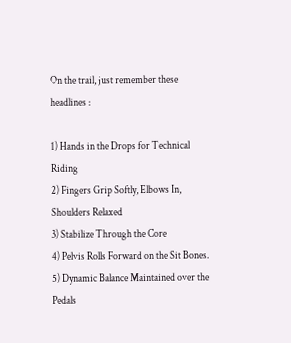On the trail, just remember these headlines :

1) Hands in the Drops for Technical Riding
2) Fingers Grip Softly, Elbows In, Shoulders Relaxed
3) Stabilize Through the Core
4) Pelvis Rolls Forward on the Sit Bones.
5) Dynamic Balance Maintained over the Pedals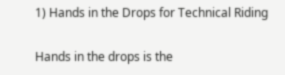1) Hands in the Drops for Technical Riding

Hands in the drops is the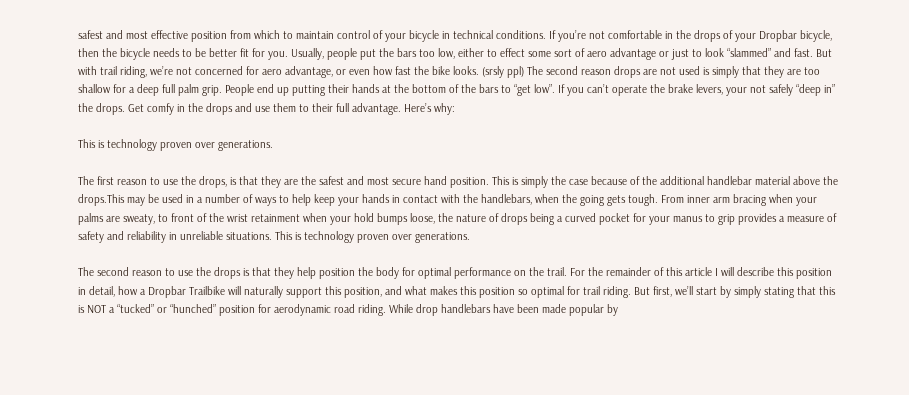safest and most effective position from which to maintain control of your bicycle in technical conditions. If you’re not comfortable in the drops of your Dropbar bicycle, then the bicycle needs to be better fit for you. Usually, people put the bars too low, either to effect some sort of aero advantage or just to look “slammed” and fast. But with trail riding, we’re not concerned for aero advantage, or even how fast the bike looks. (srsly ppl) The second reason drops are not used is simply that they are too shallow for a deep full palm grip. People end up putting their hands at the bottom of the bars to “get low”. If you can’t operate the brake levers, your not safely “deep in” the drops. Get comfy in the drops and use them to their full advantage. Here’s why:

This is technology proven over generations.

The first reason to use the drops, is that they are the safest and most secure hand position. This is simply the case because of the additional handlebar material above the drops.This may be used in a number of ways to help keep your hands in contact with the handlebars, when the going gets tough. From inner arm bracing when your palms are sweaty, to front of the wrist retainment when your hold bumps loose, the nature of drops being a curved pocket for your manus to grip provides a measure of safety and reliability in unreliable situations. This is technology proven over generations.

The second reason to use the drops is that they help position the body for optimal performance on the trail. For the remainder of this article I will describe this position in detail, how a Dropbar Trailbike will naturally support this position, and what makes this position so optimal for trail riding. But first, we’ll start by simply stating that this is NOT a “tucked” or “hunched” position for aerodynamic road riding. While drop handlebars have been made popular by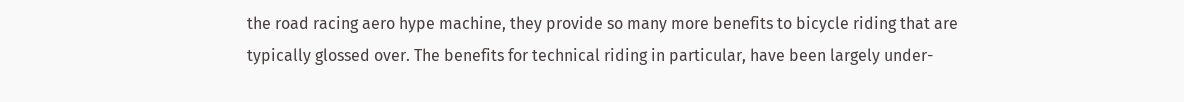the road racing aero hype machine, they provide so many more benefits to bicycle riding that are typically glossed over. The benefits for technical riding in particular, have been largely under-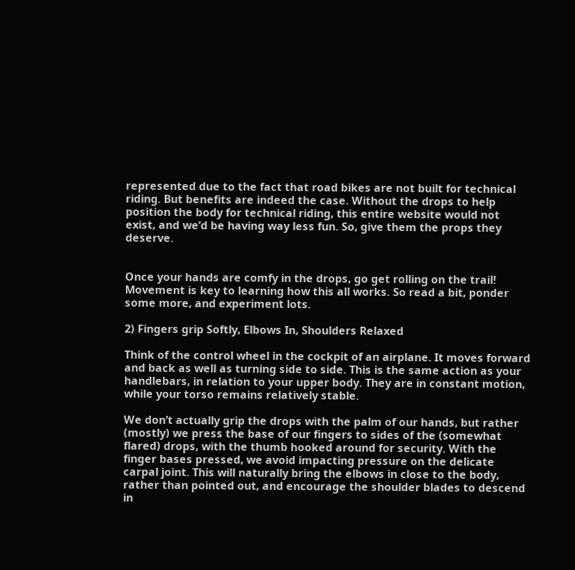represented due to the fact that road bikes are not built for technical riding. But benefits are indeed the case. Without the drops to help position the body for technical riding, this entire website would not exist, and we’d be having way less fun. So, give them the props they deserve.


Once your hands are comfy in the drops, go get rolling on the trail! Movement is key to learning how this all works. So read a bit, ponder some more, and experiment lots.

2) Fingers grip Softly, Elbows In, Shoulders Relaxed

Think of the control wheel in the cockpit of an airplane. It moves forward and back as well as turning side to side. This is the same action as your handlebars, in relation to your upper body. They are in constant motion, while your torso remains relatively stable.

We don’t actually grip the drops with the palm of our hands, but rather (mostly) we press the base of our fingers to sides of the (somewhat flared) drops, with the thumb hooked around for security. With the finger bases pressed, we avoid impacting pressure on the delicate carpal joint. This will naturally bring the elbows in close to the body, rather than pointed out, and encourage the shoulder blades to descend in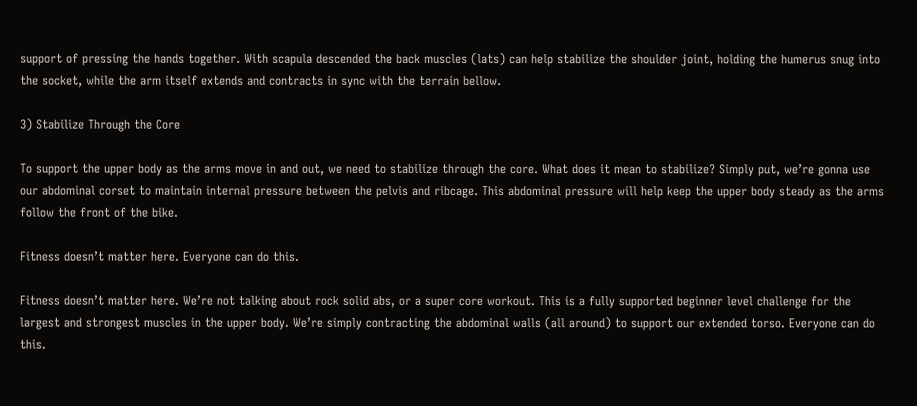support of pressing the hands together. With scapula descended the back muscles (lats) can help stabilize the shoulder joint, holding the humerus snug into the socket, while the arm itself extends and contracts in sync with the terrain bellow.

3) Stabilize Through the Core

To support the upper body as the arms move in and out, we need to stabilize through the core. What does it mean to stabilize? Simply put, we’re gonna use our abdominal corset to maintain internal pressure between the pelvis and ribcage. This abdominal pressure will help keep the upper body steady as the arms follow the front of the bike.

Fitness doesn’t matter here. Everyone can do this.

Fitness doesn’t matter here. We’re not talking about rock solid abs, or a super core workout. This is a fully supported beginner level challenge for the largest and strongest muscles in the upper body. We’re simply contracting the abdominal walls (all around) to support our extended torso. Everyone can do this.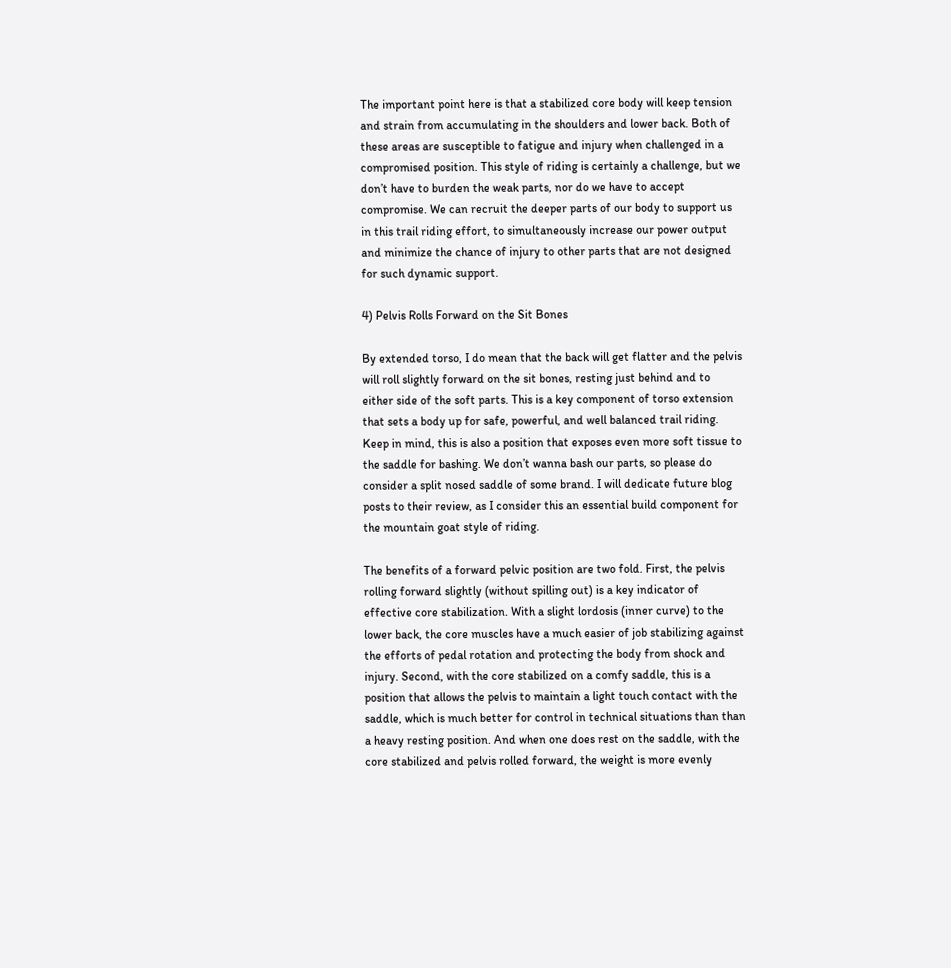The important point here is that a stabilized core body will keep tension and strain from accumulating in the shoulders and lower back. Both of these areas are susceptible to fatigue and injury when challenged in a compromised position. This style of riding is certainly a challenge, but we don’t have to burden the weak parts, nor do we have to accept compromise. We can recruit the deeper parts of our body to support us in this trail riding effort, to simultaneously increase our power output and minimize the chance of injury to other parts that are not designed for such dynamic support.

4) Pelvis Rolls Forward on the Sit Bones

By extended torso, I do mean that the back will get flatter and the pelvis will roll slightly forward on the sit bones, resting just behind and to either side of the soft parts. This is a key component of torso extension that sets a body up for safe, powerful, and well balanced trail riding. Keep in mind, this is also a position that exposes even more soft tissue to the saddle for bashing. We don’t wanna bash our parts, so please do consider a split nosed saddle of some brand. I will dedicate future blog posts to their review, as I consider this an essential build component for the mountain goat style of riding.

The benefits of a forward pelvic position are two fold. First, the pelvis rolling forward slightly (without spilling out) is a key indicator of effective core stabilization. With a slight lordosis (inner curve) to the lower back, the core muscles have a much easier of job stabilizing against the efforts of pedal rotation and protecting the body from shock and injury. Second, with the core stabilized on a comfy saddle, this is a position that allows the pelvis to maintain a light touch contact with the saddle, which is much better for control in technical situations than than a heavy resting position. And when one does rest on the saddle, with the core stabilized and pelvis rolled forward, the weight is more evenly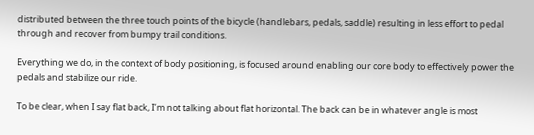distributed between the three touch points of the bicycle (handlebars, pedals, saddle) resulting in less effort to pedal through and recover from bumpy trail conditions.

Everything we do, in the context of body positioning, is focused around enabling our core body to effectively power the pedals and stabilize our ride.

To be clear, when I say flat back, I’m not talking about flat horizontal. The back can be in whatever angle is most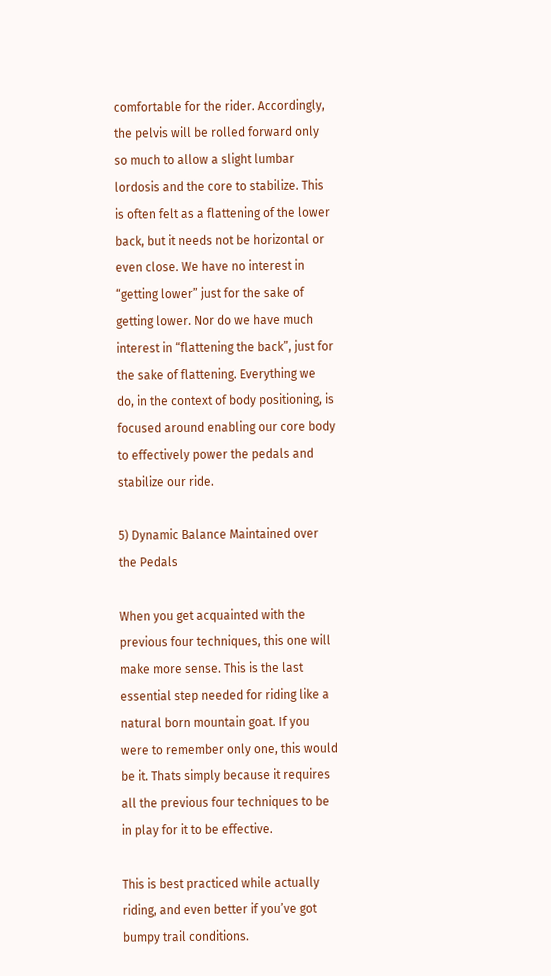comfortable for the rider. Accordingly, the pelvis will be rolled forward only so much to allow a slight lumbar lordosis and the core to stabilize. This is often felt as a flattening of the lower back, but it needs not be horizontal or even close. We have no interest in “getting lower” just for the sake of getting lower. Nor do we have much interest in “flattening the back”, just for the sake of flattening. Everything we do, in the context of body positioning, is focused around enabling our core body to effectively power the pedals and stabilize our ride.

5) Dynamic Balance Maintained over the Pedals

When you get acquainted with the previous four techniques, this one will make more sense. This is the last essential step needed for riding like a natural born mountain goat. If you were to remember only one, this would be it. Thats simply because it requires all the previous four techniques to be in play for it to be effective.

This is best practiced while actually riding, and even better if you’ve got bumpy trail conditions.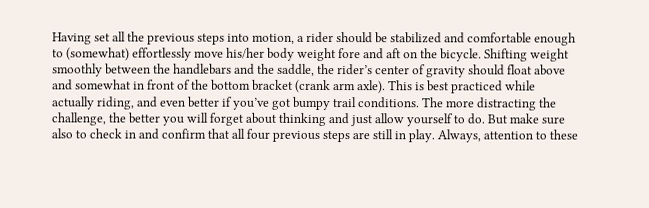Having set all the previous steps into motion, a rider should be stabilized and comfortable enough to (somewhat) effortlessly move his/her body weight fore and aft on the bicycle. Shifting weight smoothly between the handlebars and the saddle, the rider’s center of gravity should float above and somewhat in front of the bottom bracket (crank arm axle). This is best practiced while actually riding, and even better if you’ve got bumpy trail conditions. The more distracting the challenge, the better you will forget about thinking and just allow yourself to do. But make sure also to check in and confirm that all four previous steps are still in play. Always, attention to these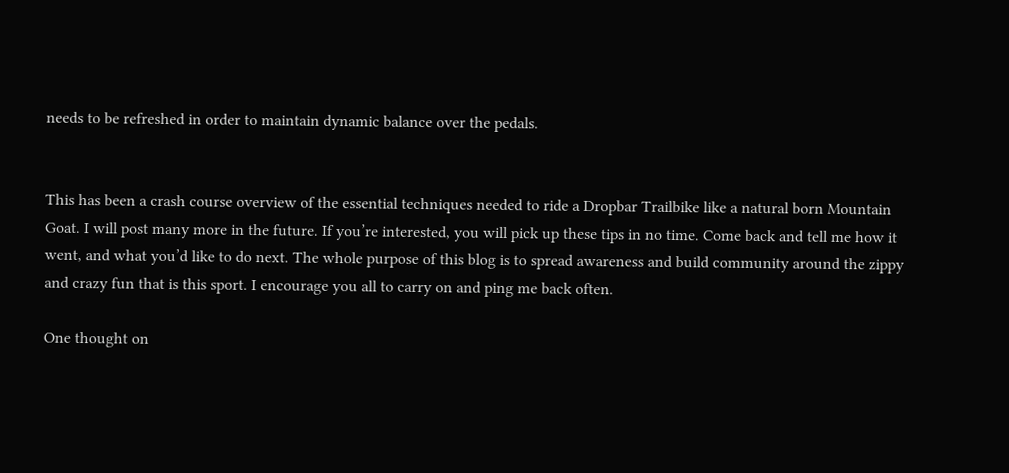needs to be refreshed in order to maintain dynamic balance over the pedals.


This has been a crash course overview of the essential techniques needed to ride a Dropbar Trailbike like a natural born Mountain Goat. I will post many more in the future. If you’re interested, you will pick up these tips in no time. Come back and tell me how it went, and what you’d like to do next. The whole purpose of this blog is to spread awareness and build community around the zippy and crazy fun that is this sport. I encourage you all to carry on and ping me back often.

One thought on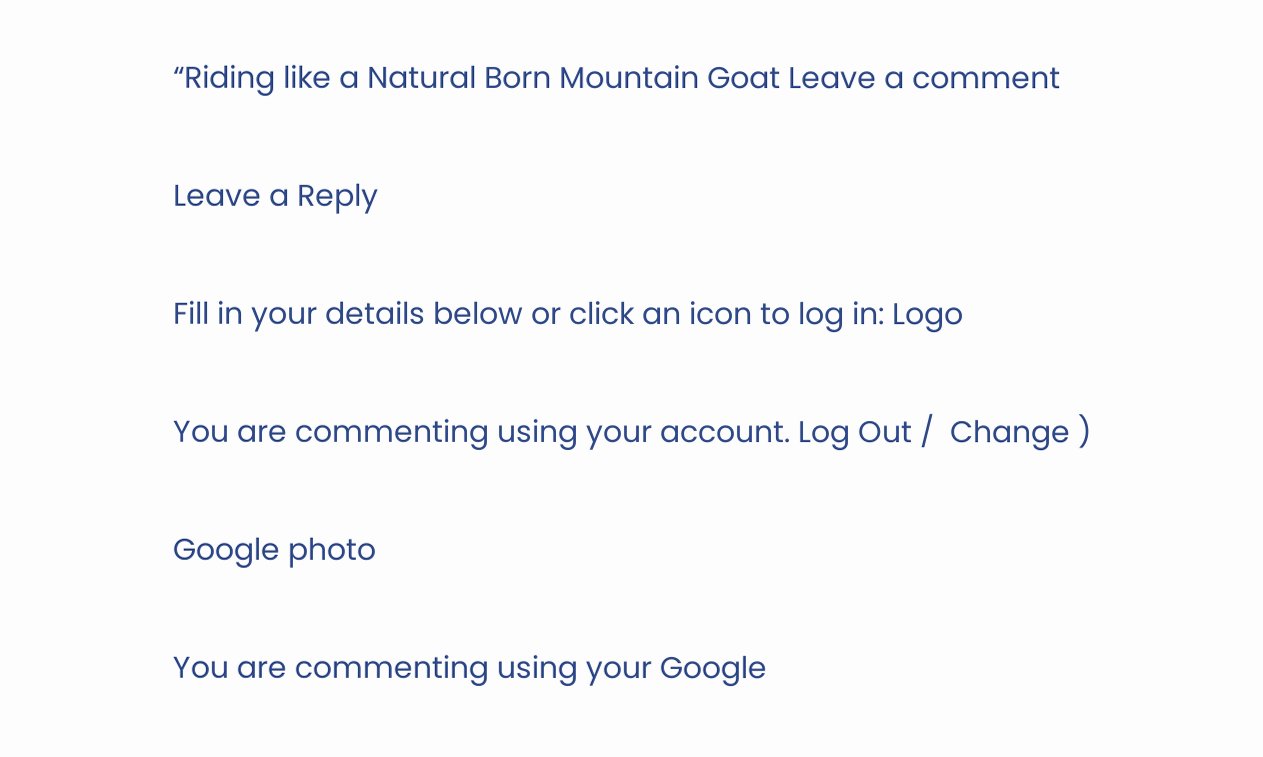“Riding like a Natural Born Mountain Goat Leave a comment

Leave a Reply

Fill in your details below or click an icon to log in: Logo

You are commenting using your account. Log Out /  Change )

Google photo

You are commenting using your Google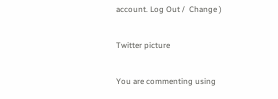account. Log Out /  Change )

Twitter picture

You are commenting using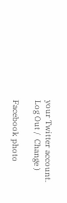your Twitter account. Log Out /  Change )

Facebook photo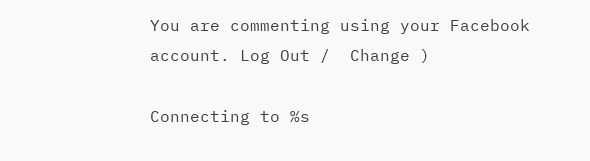You are commenting using your Facebook account. Log Out /  Change )

Connecting to %s